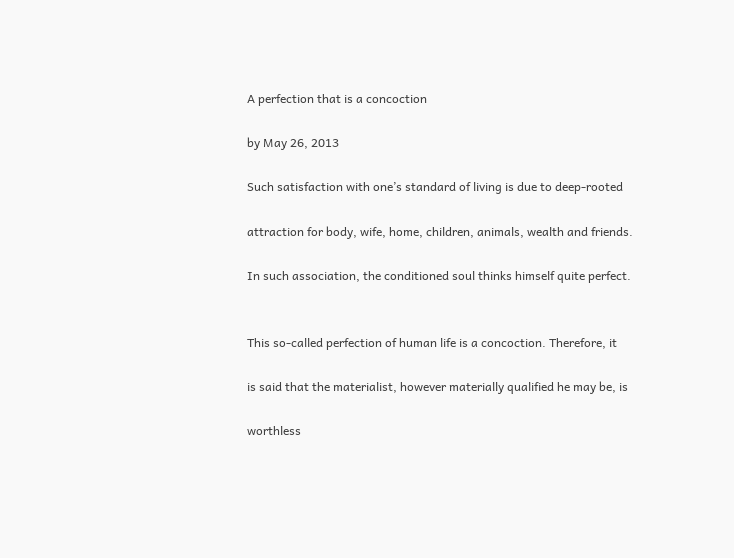A perfection that is a concoction

by May 26, 2013

Such satisfaction with one’s standard of living is due to deep-rooted

attraction for body, wife, home, children, animals, wealth and friends.

In such association, the conditioned soul thinks himself quite perfect.


This so-called perfection of human life is a concoction. Therefore, it

is said that the materialist, however materially qualified he may be, is

worthless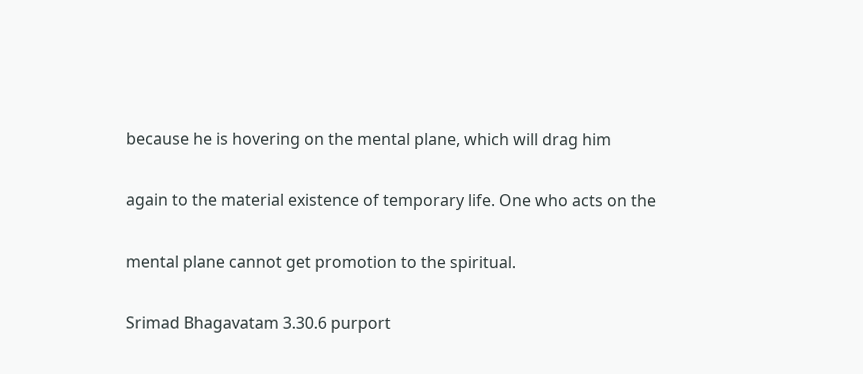because he is hovering on the mental plane, which will drag him

again to the material existence of temporary life. One who acts on the

mental plane cannot get promotion to the spiritual.

Srimad Bhagavatam 3.30.6 purport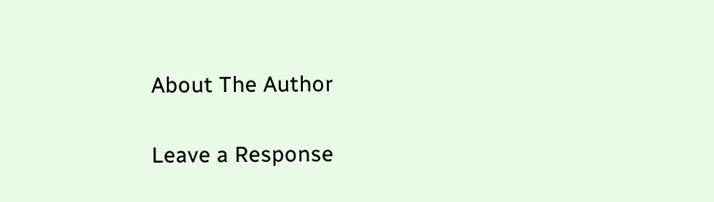About The Author

Leave a Response